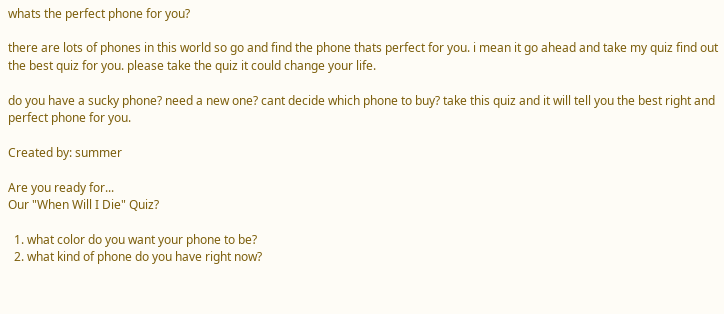whats the perfect phone for you?

there are lots of phones in this world so go and find the phone thats perfect for you. i mean it go ahead and take my quiz find out the best quiz for you. please take the quiz it could change your life.

do you have a sucky phone? need a new one? cant decide which phone to buy? take this quiz and it will tell you the best right and perfect phone for you.

Created by: summer

Are you ready for...
Our "When Will I Die" Quiz?

  1. what color do you want your phone to be?
  2. what kind of phone do you have right now?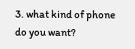3. what kind of phone do you want?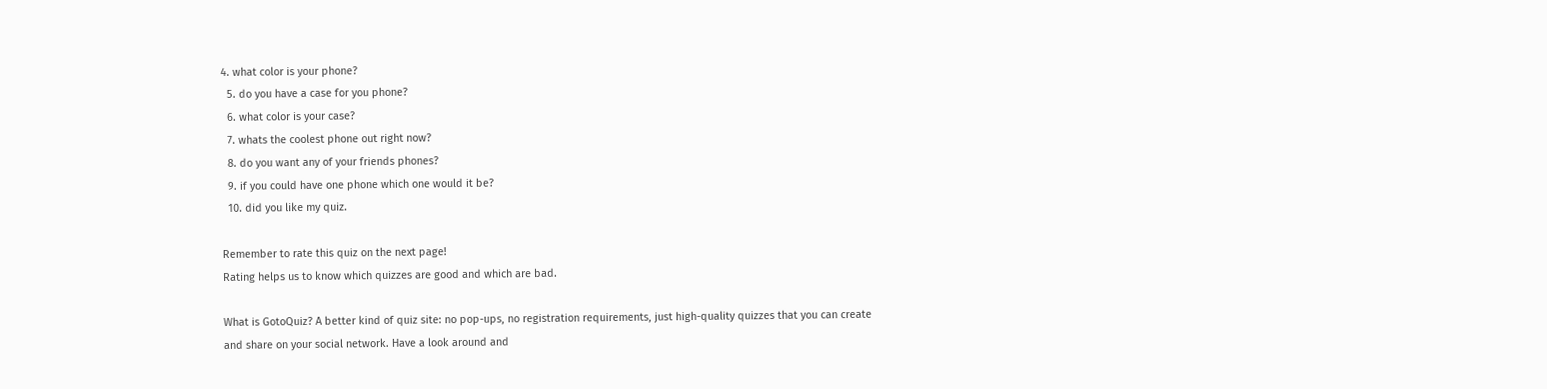4. what color is your phone?
  5. do you have a case for you phone?
  6. what color is your case?
  7. whats the coolest phone out right now?
  8. do you want any of your friends phones?
  9. if you could have one phone which one would it be?
  10. did you like my quiz.

Remember to rate this quiz on the next page!
Rating helps us to know which quizzes are good and which are bad.

What is GotoQuiz? A better kind of quiz site: no pop-ups, no registration requirements, just high-quality quizzes that you can create and share on your social network. Have a look around and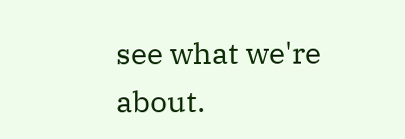see what we're about.